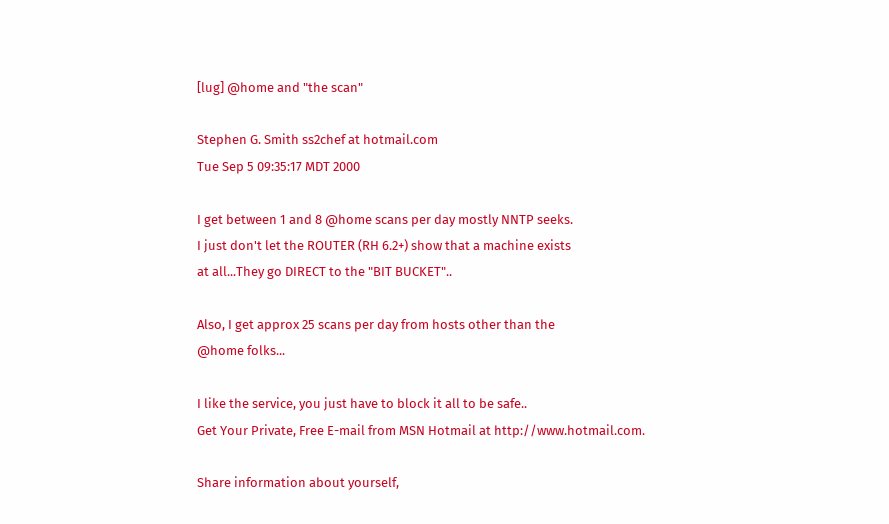[lug] @home and "the scan"

Stephen G. Smith ss2chef at hotmail.com
Tue Sep 5 09:35:17 MDT 2000

I get between 1 and 8 @home scans per day mostly NNTP seeks.
I just don't let the ROUTER (RH 6.2+) show that a machine exists
at all...They go DIRECT to the "BIT BUCKET"..

Also, I get approx 25 scans per day from hosts other than the
@home folks...

I like the service, you just have to block it all to be safe..
Get Your Private, Free E-mail from MSN Hotmail at http://www.hotmail.com.

Share information about yourself,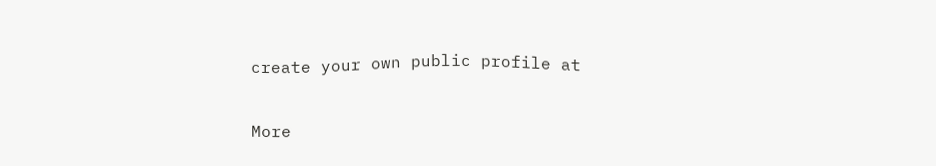create your own public profile at

More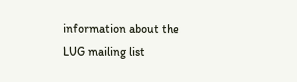information about the LUG mailing list